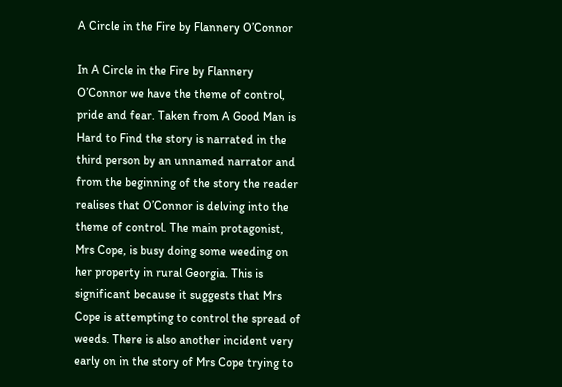A Circle in the Fire by Flannery O’Connor

In A Circle in the Fire by Flannery O’Connor we have the theme of control, pride and fear. Taken from A Good Man is Hard to Find the story is narrated in the third person by an unnamed narrator and from the beginning of the story the reader realises that O’Connor is delving into the theme of control. The main protagonist, Mrs Cope, is busy doing some weeding on her property in rural Georgia. This is significant because it suggests that Mrs Cope is attempting to control the spread of weeds. There is also another incident very early on in the story of Mrs Cope trying to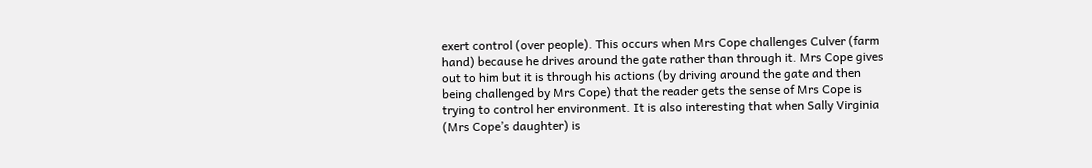exert control (over people). This occurs when Mrs Cope challenges Culver (farm hand) because he drives around the gate rather than through it. Mrs Cope gives out to him but it is through his actions (by driving around the gate and then being challenged by Mrs Cope) that the reader gets the sense of Mrs Cope is trying to control her environment. It is also interesting that when Sally Virginia (Mrs Cope’s daughter) is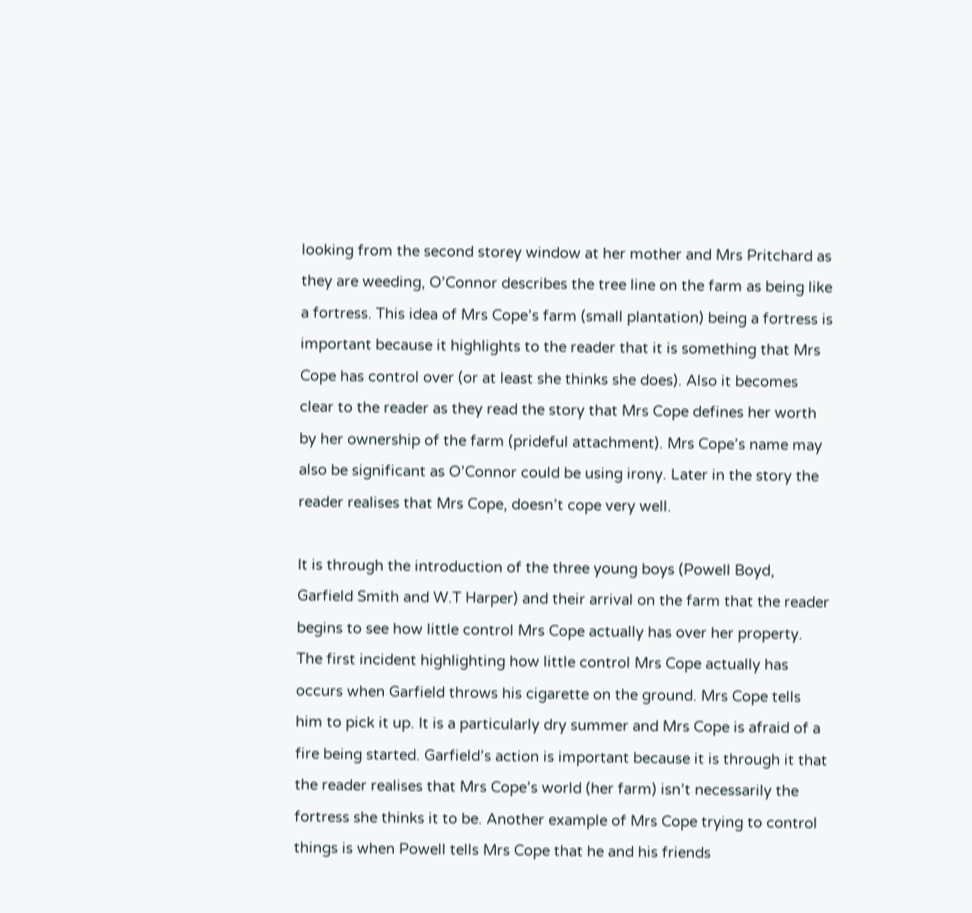looking from the second storey window at her mother and Mrs Pritchard as they are weeding, O’Connor describes the tree line on the farm as being like a fortress. This idea of Mrs Cope’s farm (small plantation) being a fortress is important because it highlights to the reader that it is something that Mrs Cope has control over (or at least she thinks she does). Also it becomes clear to the reader as they read the story that Mrs Cope defines her worth by her ownership of the farm (prideful attachment). Mrs Cope’s name may also be significant as O’Connor could be using irony. Later in the story the reader realises that Mrs Cope, doesn’t cope very well.

It is through the introduction of the three young boys (Powell Boyd, Garfield Smith and W.T Harper) and their arrival on the farm that the reader begins to see how little control Mrs Cope actually has over her property. The first incident highlighting how little control Mrs Cope actually has occurs when Garfield throws his cigarette on the ground. Mrs Cope tells him to pick it up. It is a particularly dry summer and Mrs Cope is afraid of a fire being started. Garfield’s action is important because it is through it that the reader realises that Mrs Cope’s world (her farm) isn’t necessarily the fortress she thinks it to be. Another example of Mrs Cope trying to control things is when Powell tells Mrs Cope that he and his friends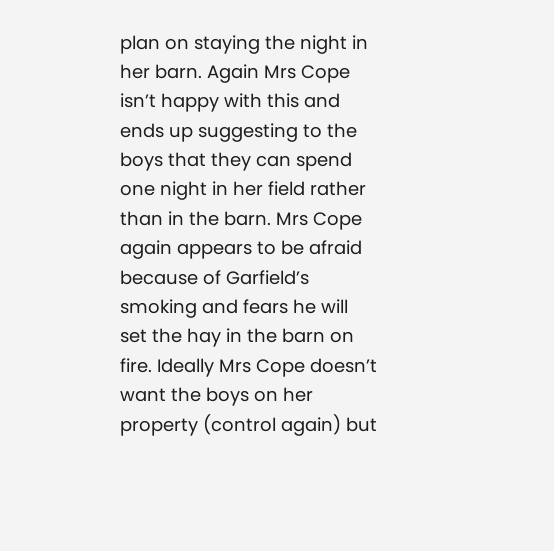plan on staying the night in her barn. Again Mrs Cope isn’t happy with this and ends up suggesting to the boys that they can spend one night in her field rather than in the barn. Mrs Cope again appears to be afraid because of Garfield’s smoking and fears he will set the hay in the barn on fire. Ideally Mrs Cope doesn’t want the boys on her property (control again) but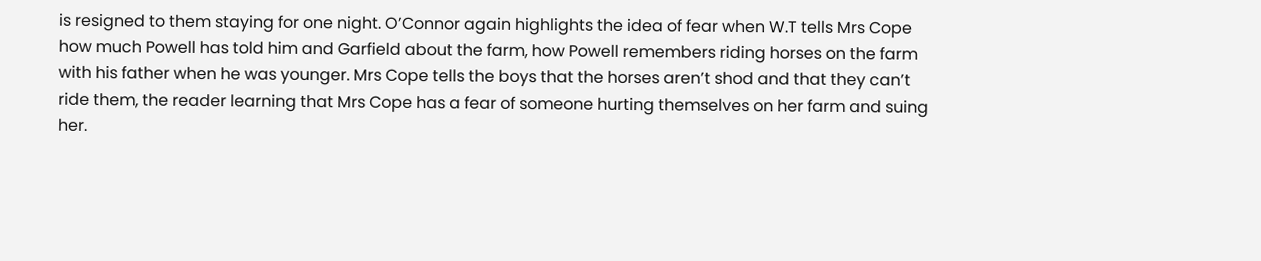is resigned to them staying for one night. O’Connor again highlights the idea of fear when W.T tells Mrs Cope how much Powell has told him and Garfield about the farm, how Powell remembers riding horses on the farm with his father when he was younger. Mrs Cope tells the boys that the horses aren’t shod and that they can’t ride them, the reader learning that Mrs Cope has a fear of someone hurting themselves on her farm and suing her.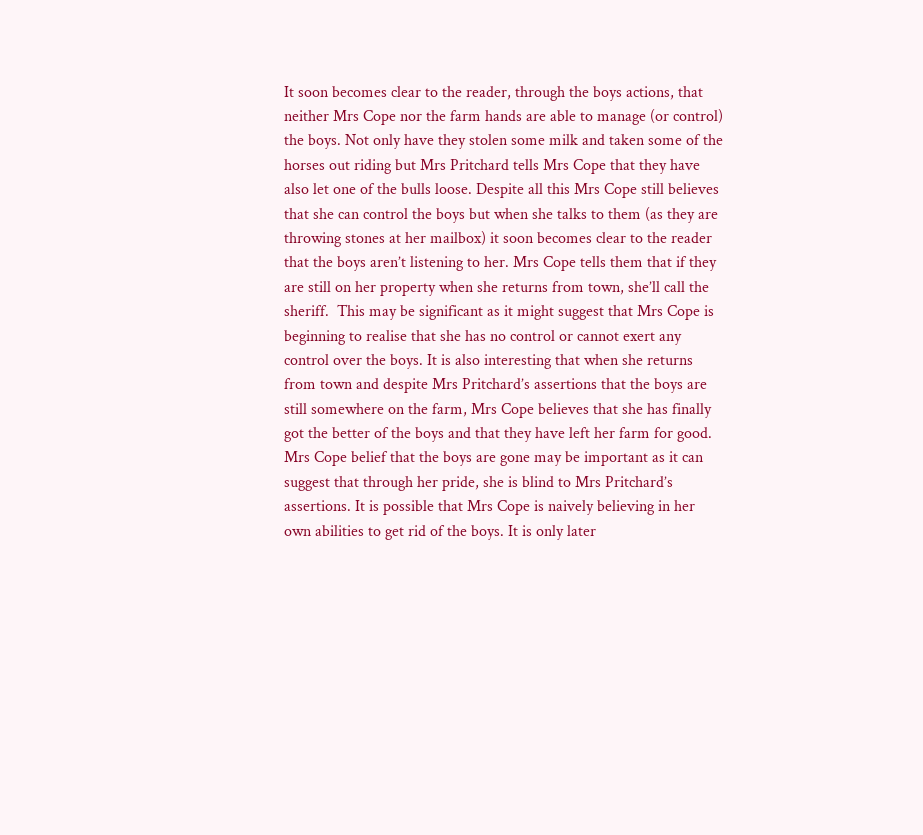It soon becomes clear to the reader, through the boys actions, that neither Mrs Cope nor the farm hands are able to manage (or control) the boys. Not only have they stolen some milk and taken some of the horses out riding but Mrs Pritchard tells Mrs Cope that they have also let one of the bulls loose. Despite all this Mrs Cope still believes that she can control the boys but when she talks to them (as they are throwing stones at her mailbox) it soon becomes clear to the reader that the boys aren’t listening to her. Mrs Cope tells them that if they are still on her property when she returns from town, she’ll call the sheriff.  This may be significant as it might suggest that Mrs Cope is beginning to realise that she has no control or cannot exert any control over the boys. It is also interesting that when she returns from town and despite Mrs Pritchard’s assertions that the boys are still somewhere on the farm, Mrs Cope believes that she has finally got the better of the boys and that they have left her farm for good. Mrs Cope belief that the boys are gone may be important as it can suggest that through her pride, she is blind to Mrs Pritchard’s assertions. It is possible that Mrs Cope is naively believing in her own abilities to get rid of the boys. It is only later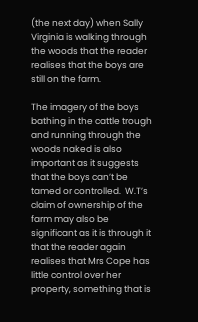(the next day) when Sally Virginia is walking through the woods that the reader realises that the boys are still on the farm.

The imagery of the boys bathing in the cattle trough and running through the woods naked is also important as it suggests that the boys can’t be tamed or controlled.  W.T’s claim of ownership of the farm may also be significant as it is through it that the reader again realises that Mrs Cope has little control over her property, something that is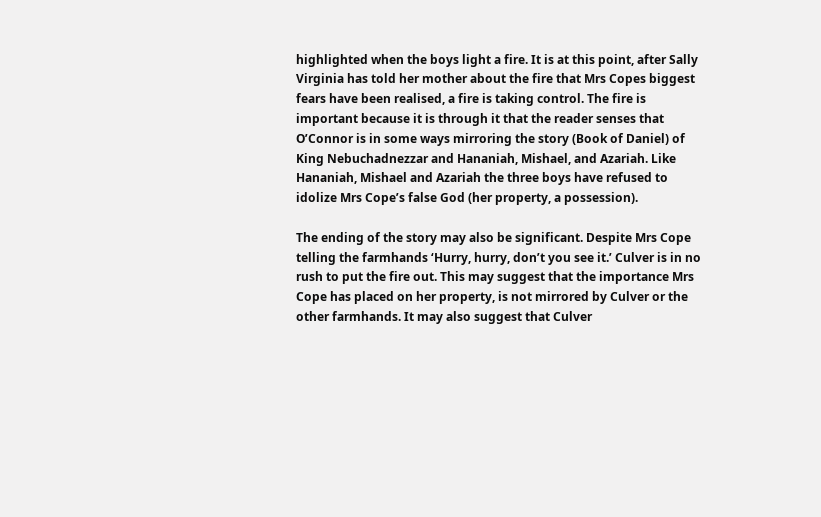highlighted when the boys light a fire. It is at this point, after Sally Virginia has told her mother about the fire that Mrs Copes biggest fears have been realised, a fire is taking control. The fire is important because it is through it that the reader senses that O’Connor is in some ways mirroring the story (Book of Daniel) of King Nebuchadnezzar and Hananiah, Mishael, and Azariah. Like Hananiah, Mishael and Azariah the three boys have refused to idolize Mrs Cope’s false God (her property, a possession).

The ending of the story may also be significant. Despite Mrs Cope telling the farmhands ‘Hurry, hurry, don’t you see it.’ Culver is in no rush to put the fire out. This may suggest that the importance Mrs Cope has placed on her property, is not mirrored by Culver or the other farmhands. It may also suggest that Culver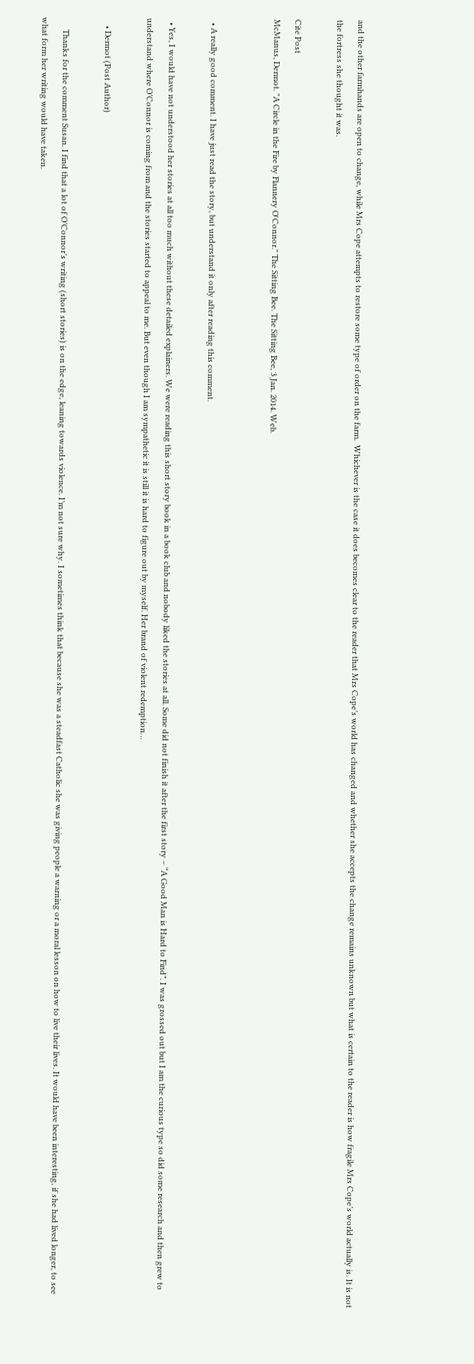and the other farmhands are open to change, while Mrs Cope attempts to restore some type of order on the farm.  Whichever is the case it does becomes clear to the reader that Mrs Cope’s world has changed and whether she accepts the change remains unknown but what is certain to the reader is how fragile Mrs Cope’s world actually is. It is not the fortress she thought it was.

Cite Post
McManus, Dermot. "A Circle in the Fire by Flannery O'Connor." The Sitting Bee. The Sitting Bee, 3 Jan. 2014. Web.


  • A really good comment. I have just read the story, but understand it only after reading this comment.

  • Yes, I would have not understood her stories at all too much without these detailed explainers. We were reading this short story book in a book club and nobody liked the stories at all. Some did not finish it after the first story – “A Good Man is Hard to Find”. I was grossed out but I am the curious type so did some research and then grew to understand where O’Connor is coming from and the stories started to appeal to me. But even though I am sympathetic it is still it is hard to figure out by myself. Her brand of violent redemption…

    • Dermot (Post Author)

      Thanks for the comment Susan. I find that a lot of O’Connor’s writing (short stories) is on the edge, leaning towards violence. I’m not sure why. I sometimes think that because she was a steadfast Catholic she was giving people a warning or a moral lesson on how to live their lives. It would have been interesting, if she had lived longer, to see what form her writing would have taken.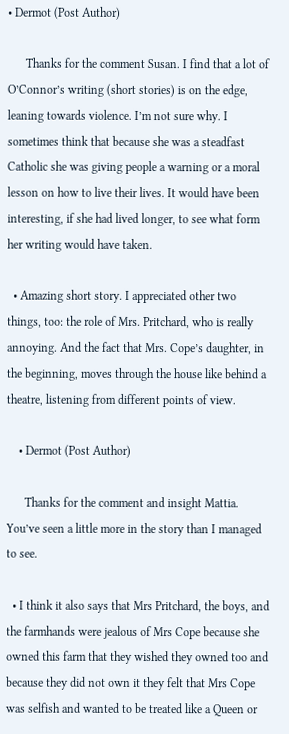• Dermot (Post Author)

      Thanks for the comment Susan. I find that a lot of O’Connor’s writing (short stories) is on the edge, leaning towards violence. I’m not sure why. I sometimes think that because she was a steadfast Catholic she was giving people a warning or a moral lesson on how to live their lives. It would have been interesting, if she had lived longer, to see what form her writing would have taken.

  • Amazing short story. I appreciated other two things, too: the role of Mrs. Pritchard, who is really annoying. And the fact that Mrs. Cope’s daughter, in the beginning, moves through the house like behind a theatre, listening from different points of view.

    • Dermot (Post Author)

      Thanks for the comment and insight Mattia. You’ve seen a little more in the story than I managed to see.

  • I think it also says that Mrs Pritchard, the boys, and the farmhands were jealous of Mrs Cope because she owned this farm that they wished they owned too and because they did not own it they felt that Mrs Cope was selfish and wanted to be treated like a Queen or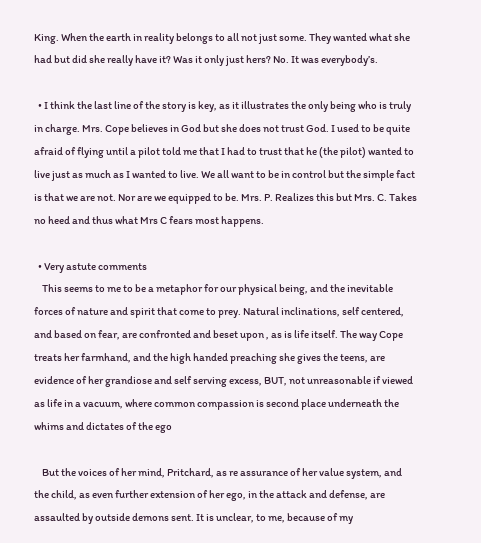King. When the earth in reality belongs to all not just some. They wanted what she had but did she really have it? Was it only just hers? No. It was everybody’s.

  • I think the last line of the story is key, as it illustrates the only being who is truly in charge. Mrs. Cope believes in God but she does not trust God. I used to be quite afraid of flying until a pilot told me that I had to trust that he (the pilot) wanted to live just as much as I wanted to live. We all want to be in control but the simple fact is that we are not. Nor are we equipped to be. Mrs. P. Realizes this but Mrs. C. Takes no heed and thus what Mrs C fears most happens.

  • Very astute comments
    This seems to me to be a metaphor for our physical being, and the inevitable forces of nature and spirit that come to prey. Natural inclinations, self centered, and based on fear, are confronted and beset upon , as is life itself. The way Cope treats her farmhand, and the high handed preaching she gives the teens, are evidence of her grandiose and self serving excess, BUT, not unreasonable if viewed as life in a vacuum, where common compassion is second place underneath the whims and dictates of the ego

    But the voices of her mind, Pritchard, as re assurance of her value system, and the child, as even further extension of her ego, in the attack and defense, are assaulted by outside demons sent. It is unclear, to me, because of my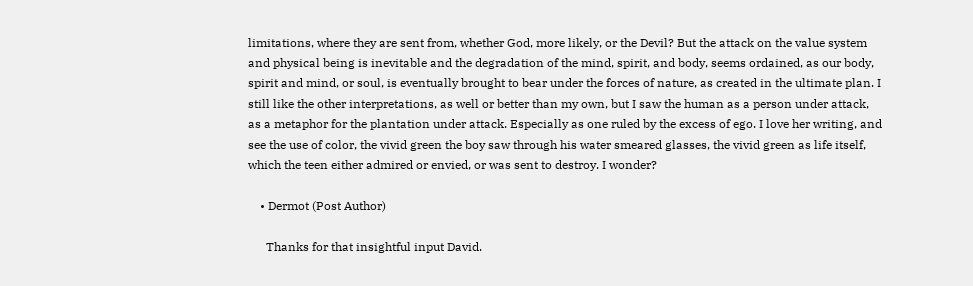limitations, where they are sent from, whether God, more likely, or the Devil? But the attack on the value system and physical being is inevitable and the degradation of the mind, spirit, and body, seems ordained, as our body, spirit and mind, or soul, is eventually brought to bear under the forces of nature, as created in the ultimate plan. I still like the other interpretations, as well or better than my own, but I saw the human as a person under attack, as a metaphor for the plantation under attack. Especially as one ruled by the excess of ego. I love her writing, and see the use of color, the vivid green the boy saw through his water smeared glasses, the vivid green as life itself, which the teen either admired or envied, or was sent to destroy. I wonder?

    • Dermot (Post Author)

      Thanks for that insightful input David.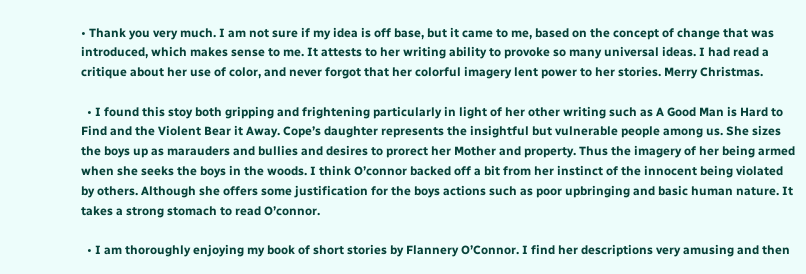• Thank you very much. I am not sure if my idea is off base, but it came to me, based on the concept of change that was introduced, which makes sense to me. It attests to her writing ability to provoke so many universal ideas. I had read a critique about her use of color, and never forgot that her colorful imagery lent power to her stories. Merry Christmas.

  • I found this stoy both gripping and frightening particularly in light of her other writing such as A Good Man is Hard to Find and the Violent Bear it Away. Cope’s daughter represents the insightful but vulnerable people among us. She sizes the boys up as marauders and bullies and desires to prorect her Mother and property. Thus the imagery of her being armed when she seeks the boys in the woods. I think O’connor backed off a bit from her instinct of the innocent being violated by others. Although she offers some justification for the boys actions such as poor upbringing and basic human nature. It takes a strong stomach to read O’connor.

  • I am thoroughly enjoying my book of short stories by Flannery O’Connor. I find her descriptions very amusing and then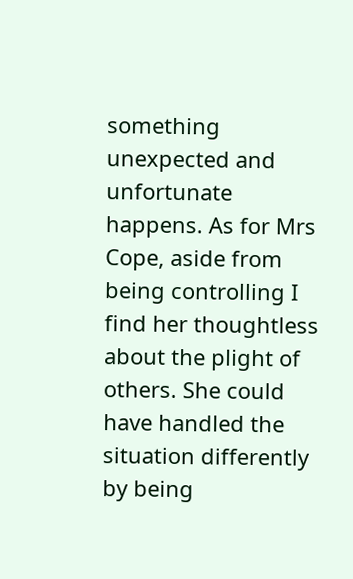something unexpected and unfortunate happens. As for Mrs Cope, aside from being controlling I find her thoughtless about the plight of others. She could have handled the situation differently by being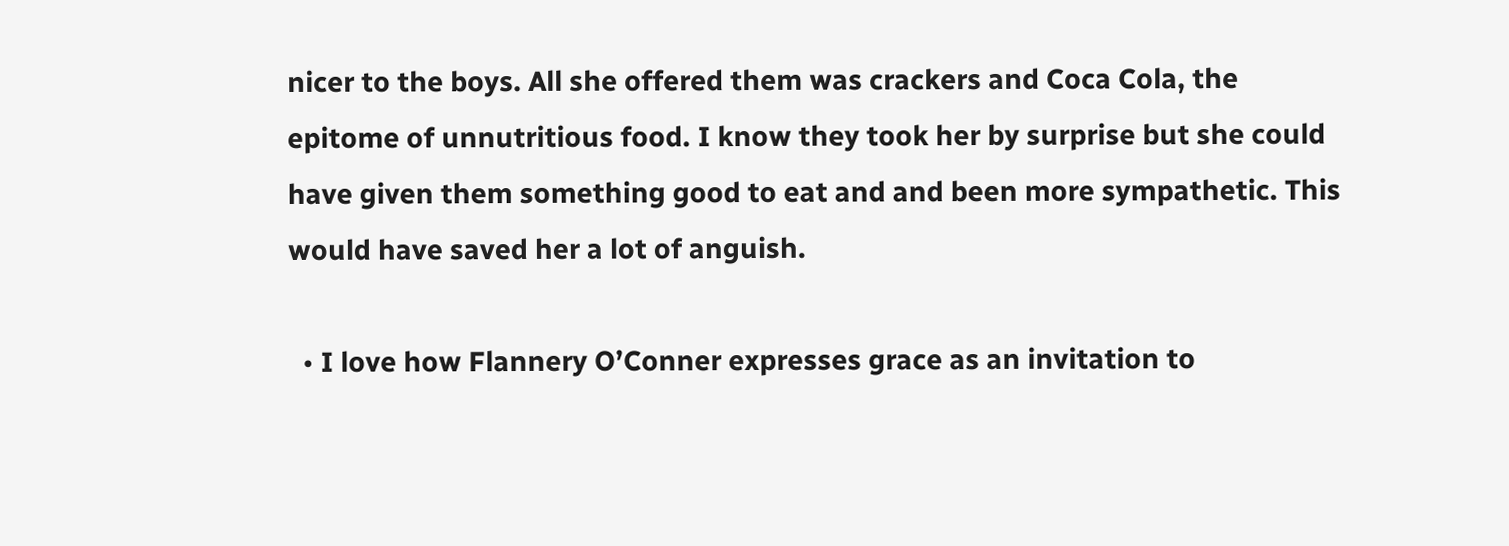nicer to the boys. All she offered them was crackers and Coca Cola, the epitome of unnutritious food. I know they took her by surprise but she could have given them something good to eat and and been more sympathetic. This would have saved her a lot of anguish.

  • I love how Flannery O’Conner expresses grace as an invitation to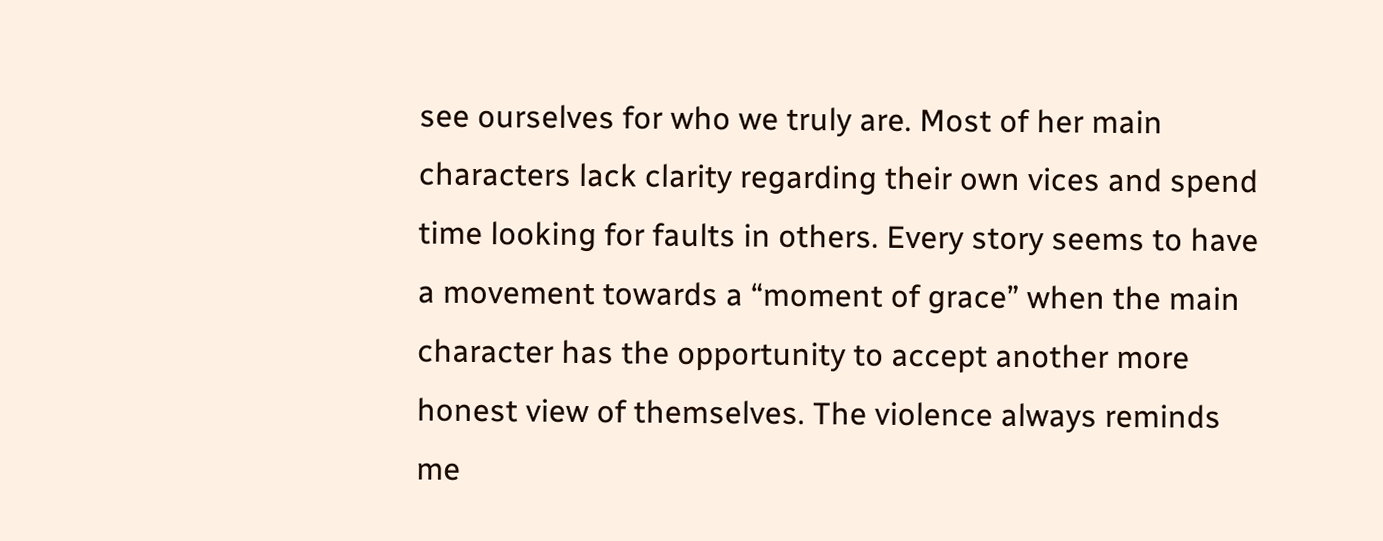see ourselves for who we truly are. Most of her main characters lack clarity regarding their own vices and spend time looking for faults in others. Every story seems to have a movement towards a “moment of grace” when the main character has the opportunity to accept another more honest view of themselves. The violence always reminds me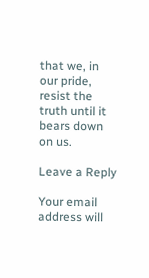that we, in our pride, resist the truth until it bears down on us.

Leave a Reply

Your email address will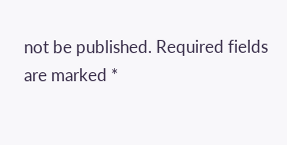not be published. Required fields are marked *